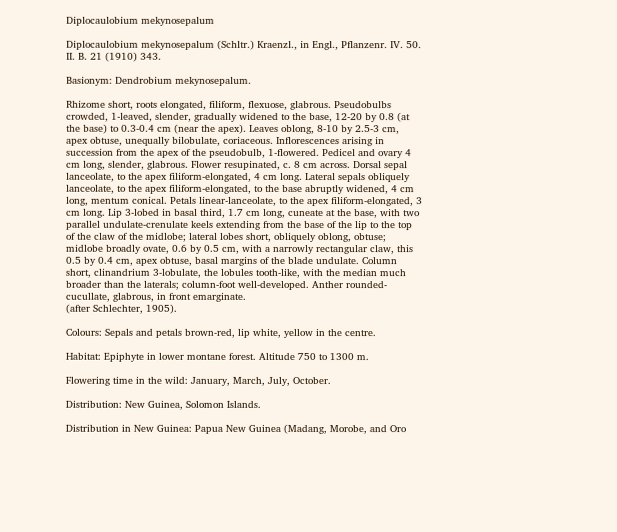Diplocaulobium mekynosepalum

Diplocaulobium mekynosepalum (Schltr.) Kraenzl., in Engl., Pflanzenr. IV. 50. II. B. 21 (1910) 343.

Basionym: Dendrobium mekynosepalum.

Rhizome short, roots elongated, filiform, flexuose, glabrous. Pseudobulbs crowded, 1-leaved, slender, gradually widened to the base, 12-20 by 0.8 (at the base) to 0.3-0.4 cm (near the apex). Leaves oblong, 8-10 by 2.5-3 cm, apex obtuse, unequally bilobulate, coriaceous. Inflorescences arising in succession from the apex of the pseudobulb, 1-flowered. Pedicel and ovary 4 cm long, slender, glabrous. Flower resupinated, c. 8 cm across. Dorsal sepal lanceolate, to the apex filiform-elongated, 4 cm long. Lateral sepals obliquely lanceolate, to the apex filiform-elongated, to the base abruptly widened, 4 cm long, mentum conical. Petals linear-lanceolate, to the apex filiform-elongated, 3 cm long. Lip 3-lobed in basal third, 1.7 cm long, cuneate at the base, with two parallel undulate-crenulate keels extending from the base of the lip to the top of the claw of the midlobe; lateral lobes short, obliquely oblong, obtuse; midlobe broadly ovate, 0.6 by 0.5 cm, with a narrowly rectangular claw, this 0.5 by 0.4 cm, apex obtuse, basal margins of the blade undulate. Column short, clinandrium 3-lobulate, the lobules tooth-like, with the median much broader than the laterals; column-foot well-developed. Anther rounded-cucullate, glabrous, in front emarginate.
(after Schlechter, 1905).

Colours: Sepals and petals brown-red, lip white, yellow in the centre.

Habitat: Epiphyte in lower montane forest. Altitude 750 to 1300 m.

Flowering time in the wild: January, March, July, October.

Distribution: New Guinea, Solomon Islands.

Distribution in New Guinea: Papua New Guinea (Madang, Morobe, and Oro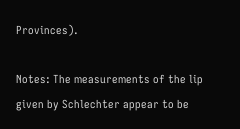Provinces).

Notes: The measurements of the lip given by Schlechter appear to be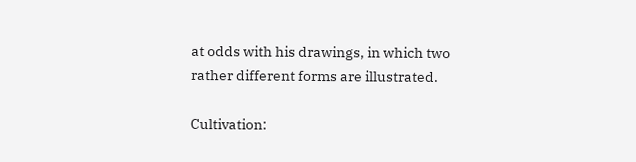at odds with his drawings, in which two rather different forms are illustrated.

Cultivation: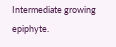Intermediate growing epiphyte.